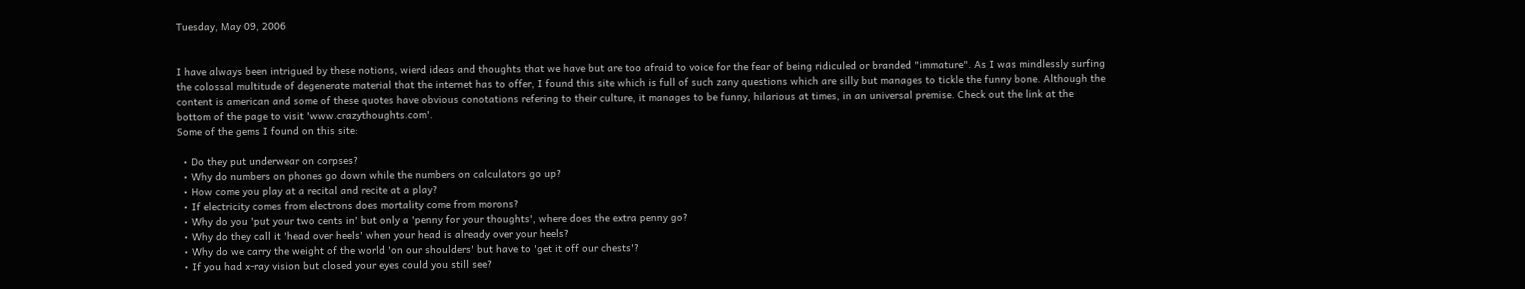Tuesday, May 09, 2006


I have always been intrigued by these notions, wierd ideas and thoughts that we have but are too afraid to voice for the fear of being ridiculed or branded "immature". As I was mindlessly surfing the colossal multitude of degenerate material that the internet has to offer, I found this site which is full of such zany questions which are silly but manages to tickle the funny bone. Although the content is american and some of these quotes have obvious conotations refering to their culture, it manages to be funny, hilarious at times, in an universal premise. Check out the link at the bottom of the page to visit 'www.crazythoughts.com'.
Some of the gems I found on this site:

  • Do they put underwear on corpses?
  • Why do numbers on phones go down while the numbers on calculators go up?
  • How come you play at a recital and recite at a play?
  • If electricity comes from electrons does mortality come from morons?
  • Why do you 'put your two cents in' but only a 'penny for your thoughts', where does the extra penny go?
  • Why do they call it 'head over heels' when your head is already over your heels?
  • Why do we carry the weight of the world 'on our shoulders' but have to 'get it off our chests'?
  • If you had x-ray vision but closed your eyes could you still see?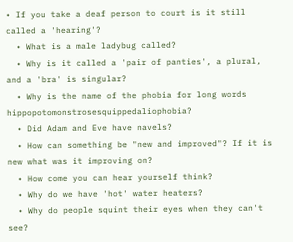• If you take a deaf person to court is it still called a 'hearing'?
  • What is a male ladybug called?
  • Why is it called a 'pair of panties', a plural, and a 'bra' is singular?
  • Why is the name of the phobia for long words hippopotomonstrosesquippedaliophobia?
  • Did Adam and Eve have navels?
  • How can something be "new and improved"? If it is new what was it improving on?
  • How come you can hear yourself think?
  • Why do we have 'hot' water heaters?
  • Why do people squint their eyes when they can't see?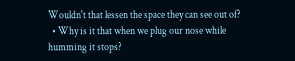Wouldn't that lessen the space they can see out of?
  • Why is it that when we plug our nose while humming it stops?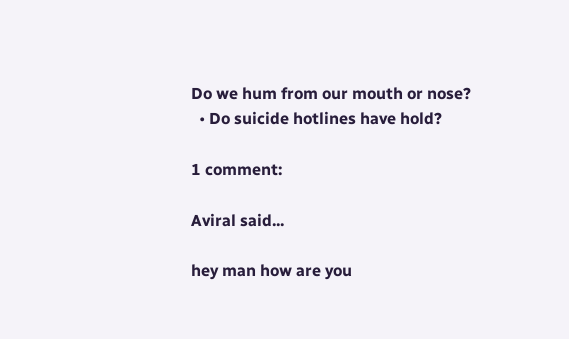Do we hum from our mouth or nose?
  • Do suicide hotlines have hold?

1 comment:

Aviral said...

hey man how are you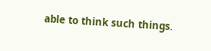able to think such things.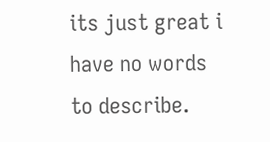its just great i have no words to describe.